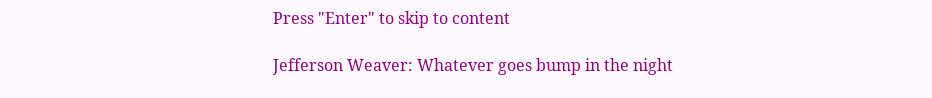Press "Enter" to skip to content

Jefferson Weaver: Whatever goes bump in the night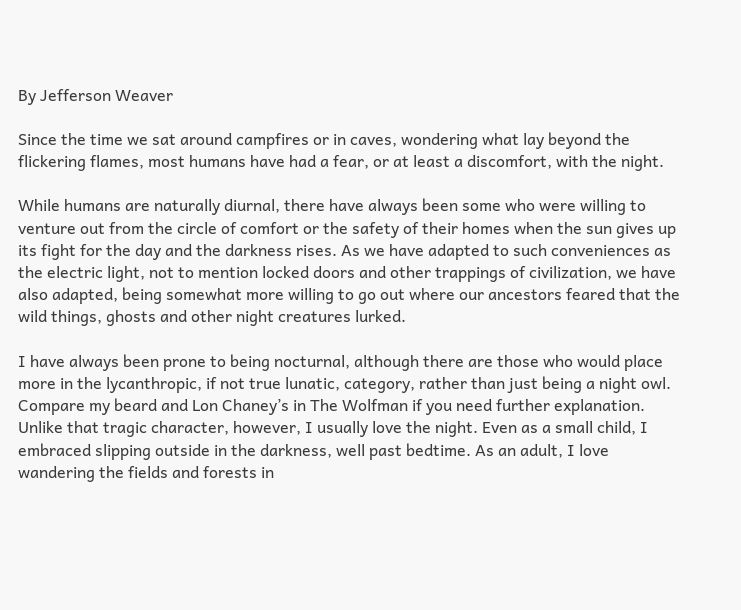By Jefferson Weaver

Since the time we sat around campfires or in caves, wondering what lay beyond the flickering flames, most humans have had a fear, or at least a discomfort, with the night.

While humans are naturally diurnal, there have always been some who were willing to venture out from the circle of comfort or the safety of their homes when the sun gives up its fight for the day and the darkness rises. As we have adapted to such conveniences as the electric light, not to mention locked doors and other trappings of civilization, we have also adapted, being somewhat more willing to go out where our ancestors feared that the wild things, ghosts and other night creatures lurked.

I have always been prone to being nocturnal, although there are those who would place more in the lycanthropic, if not true lunatic, category, rather than just being a night owl. Compare my beard and Lon Chaney’s in The Wolfman if you need further explanation. Unlike that tragic character, however, I usually love the night. Even as a small child, I embraced slipping outside in the darkness, well past bedtime. As an adult, I love wandering the fields and forests in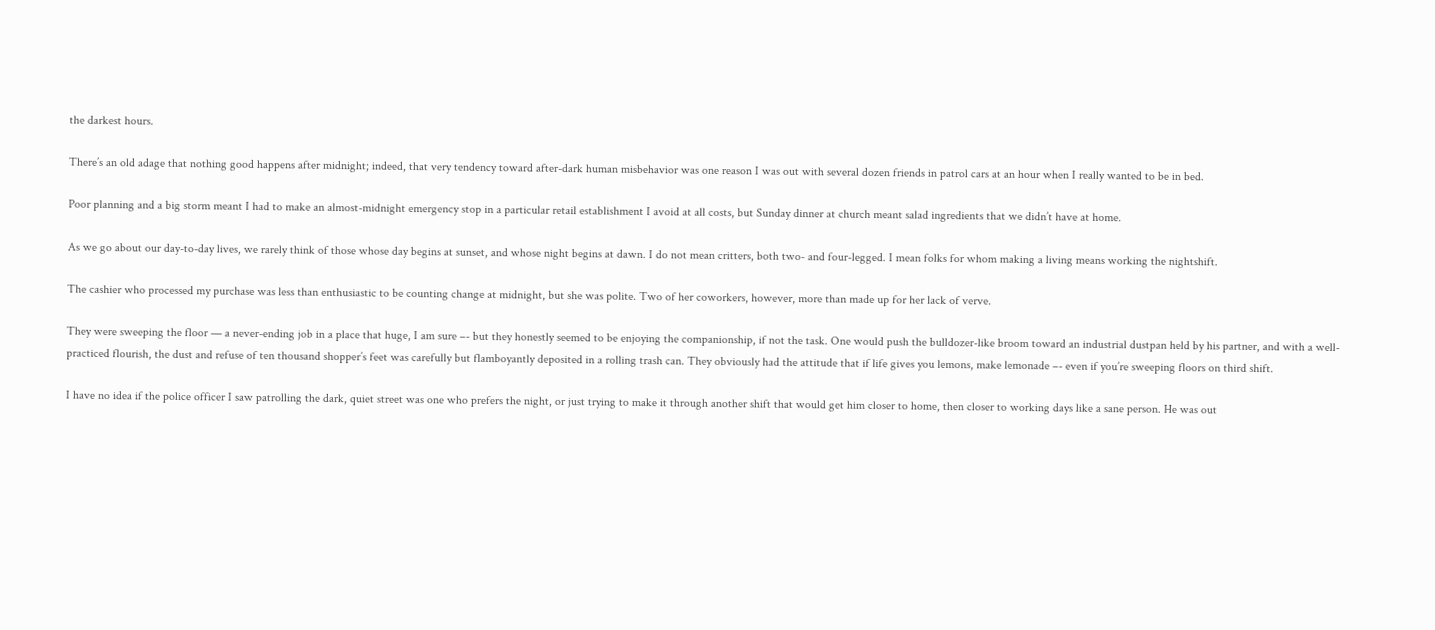the darkest hours.

There’s an old adage that nothing good happens after midnight; indeed, that very tendency toward after-dark human misbehavior was one reason I was out with several dozen friends in patrol cars at an hour when I really wanted to be in bed.

Poor planning and a big storm meant I had to make an almost-midnight emergency stop in a particular retail establishment I avoid at all costs, but Sunday dinner at church meant salad ingredients that we didn’t have at home.

As we go about our day-to-day lives, we rarely think of those whose day begins at sunset, and whose night begins at dawn. I do not mean critters, both two- and four-legged. I mean folks for whom making a living means working the nightshift.

The cashier who processed my purchase was less than enthusiastic to be counting change at midnight, but she was polite. Two of her coworkers, however, more than made up for her lack of verve.

They were sweeping the floor — a never-ending job in a place that huge, I am sure –- but they honestly seemed to be enjoying the companionship, if not the task. One would push the bulldozer-like broom toward an industrial dustpan held by his partner, and with a well-practiced flourish, the dust and refuse of ten thousand shopper’s feet was carefully but flamboyantly deposited in a rolling trash can. They obviously had the attitude that if life gives you lemons, make lemonade –- even if you’re sweeping floors on third shift.

I have no idea if the police officer I saw patrolling the dark, quiet street was one who prefers the night, or just trying to make it through another shift that would get him closer to home, then closer to working days like a sane person. He was out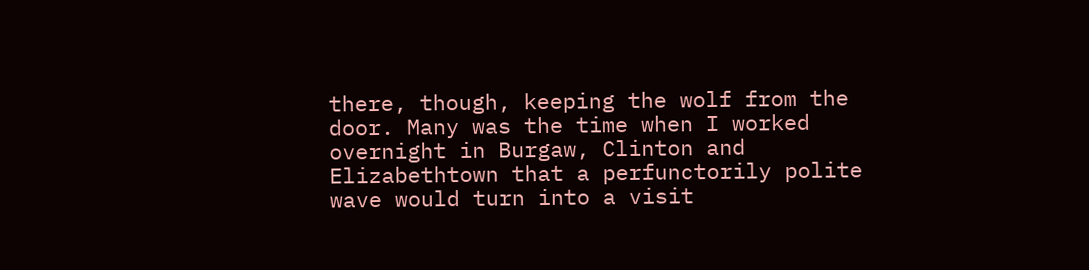there, though, keeping the wolf from the door. Many was the time when I worked overnight in Burgaw, Clinton and Elizabethtown that a perfunctorily polite wave would turn into a visit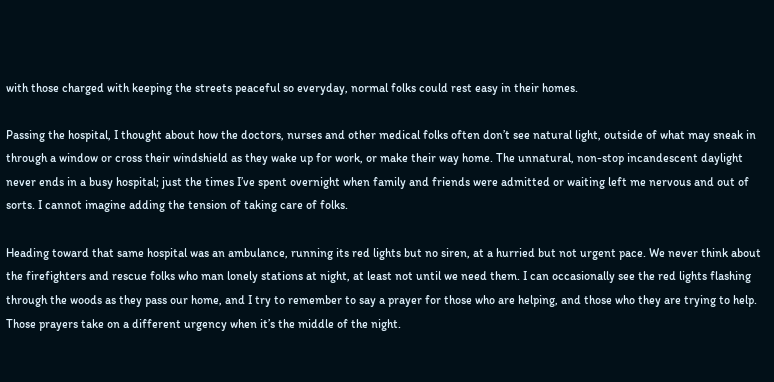with those charged with keeping the streets peaceful so everyday, normal folks could rest easy in their homes.

Passing the hospital, I thought about how the doctors, nurses and other medical folks often don’t see natural light, outside of what may sneak in through a window or cross their windshield as they wake up for work, or make their way home. The unnatural, non-stop incandescent daylight never ends in a busy hospital; just the times I’ve spent overnight when family and friends were admitted or waiting left me nervous and out of sorts. I cannot imagine adding the tension of taking care of folks.

Heading toward that same hospital was an ambulance, running its red lights but no siren, at a hurried but not urgent pace. We never think about the firefighters and rescue folks who man lonely stations at night, at least not until we need them. I can occasionally see the red lights flashing through the woods as they pass our home, and I try to remember to say a prayer for those who are helping, and those who they are trying to help. Those prayers take on a different urgency when it’s the middle of the night.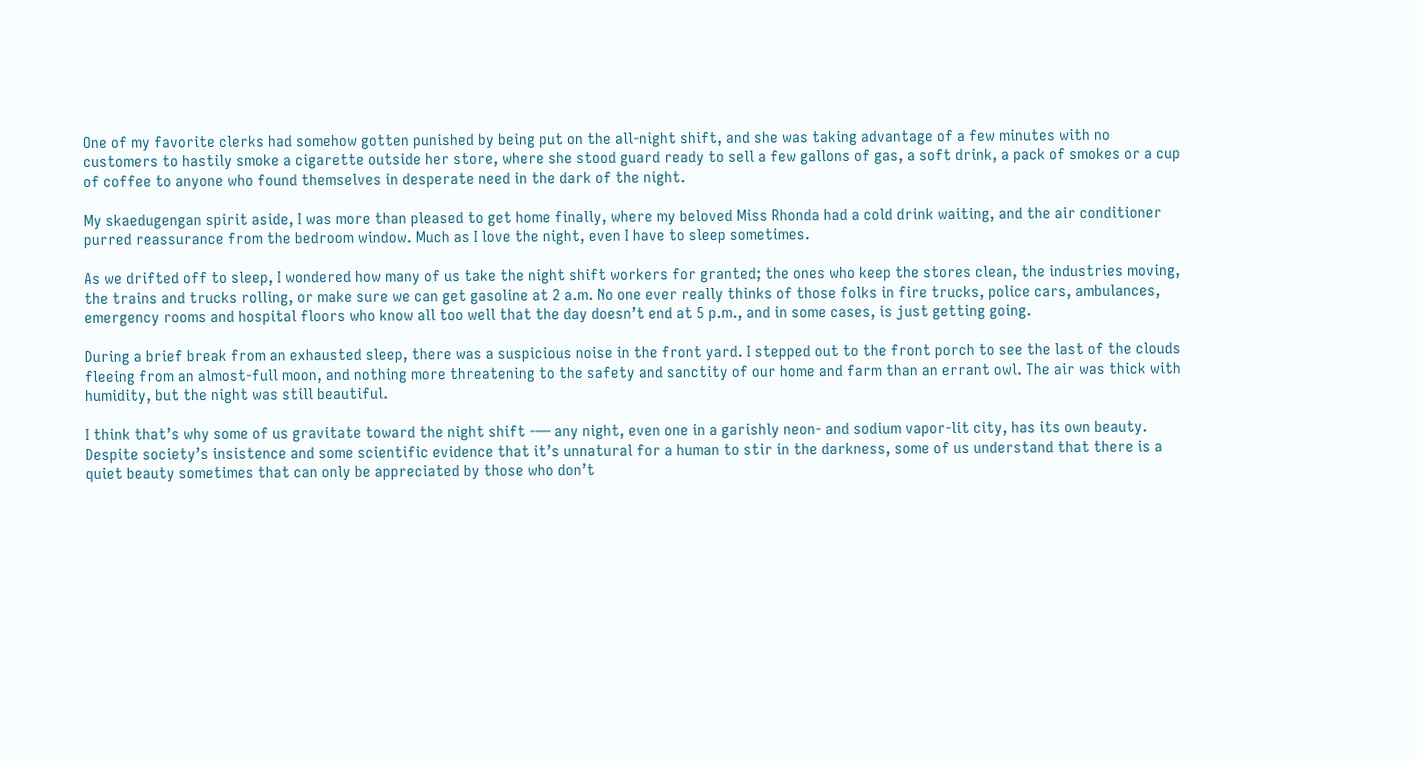One of my favorite clerks had somehow gotten punished by being put on the all-night shift, and she was taking advantage of a few minutes with no customers to hastily smoke a cigarette outside her store, where she stood guard ready to sell a few gallons of gas, a soft drink, a pack of smokes or a cup of coffee to anyone who found themselves in desperate need in the dark of the night.

My skaedugengan spirit aside, I was more than pleased to get home finally, where my beloved Miss Rhonda had a cold drink waiting, and the air conditioner purred reassurance from the bedroom window. Much as I love the night, even I have to sleep sometimes.

As we drifted off to sleep, I wondered how many of us take the night shift workers for granted; the ones who keep the stores clean, the industries moving, the trains and trucks rolling, or make sure we can get gasoline at 2 a.m. No one ever really thinks of those folks in fire trucks, police cars, ambulances, emergency rooms and hospital floors who know all too well that the day doesn’t end at 5 p.m., and in some cases, is just getting going.

During a brief break from an exhausted sleep, there was a suspicious noise in the front yard. I stepped out to the front porch to see the last of the clouds fleeing from an almost-full moon, and nothing more threatening to the safety and sanctity of our home and farm than an errant owl. The air was thick with humidity, but the night was still beautiful.

I think that’s why some of us gravitate toward the night shift -— any night, even one in a garishly neon- and sodium vapor-lit city, has its own beauty. Despite society’s insistence and some scientific evidence that it’s unnatural for a human to stir in the darkness, some of us understand that there is a quiet beauty sometimes that can only be appreciated by those who don’t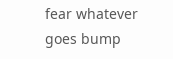fear whatever goes bump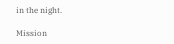in the night.

Mission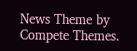News Theme by Compete Themes.